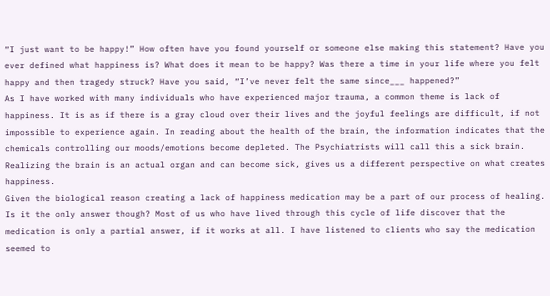“I just want to be happy!” How often have you found yourself or someone else making this statement? Have you ever defined what happiness is? What does it mean to be happy? Was there a time in your life where you felt happy and then tragedy struck? Have you said, “I’ve never felt the same since___ happened?”
As I have worked with many individuals who have experienced major trauma, a common theme is lack of happiness. It is as if there is a gray cloud over their lives and the joyful feelings are difficult, if not impossible to experience again. In reading about the health of the brain, the information indicates that the chemicals controlling our moods/emotions become depleted. The Psychiatrists will call this a sick brain. Realizing the brain is an actual organ and can become sick, gives us a different perspective on what creates happiness.
Given the biological reason creating a lack of happiness medication may be a part of our process of healing. Is it the only answer though? Most of us who have lived through this cycle of life discover that the medication is only a partial answer, if it works at all. I have listened to clients who say the medication seemed to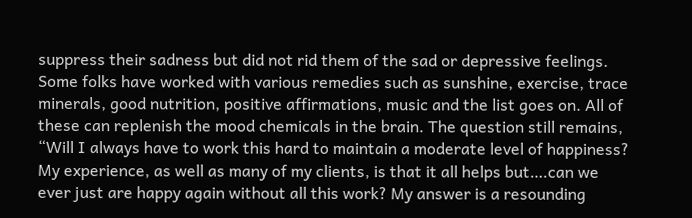suppress their sadness but did not rid them of the sad or depressive feelings. Some folks have worked with various remedies such as sunshine, exercise, trace minerals, good nutrition, positive affirmations, music and the list goes on. All of these can replenish the mood chemicals in the brain. The question still remains, “Will I always have to work this hard to maintain a moderate level of happiness?
My experience, as well as many of my clients, is that it all helps but….can we ever just are happy again without all this work? My answer is a resounding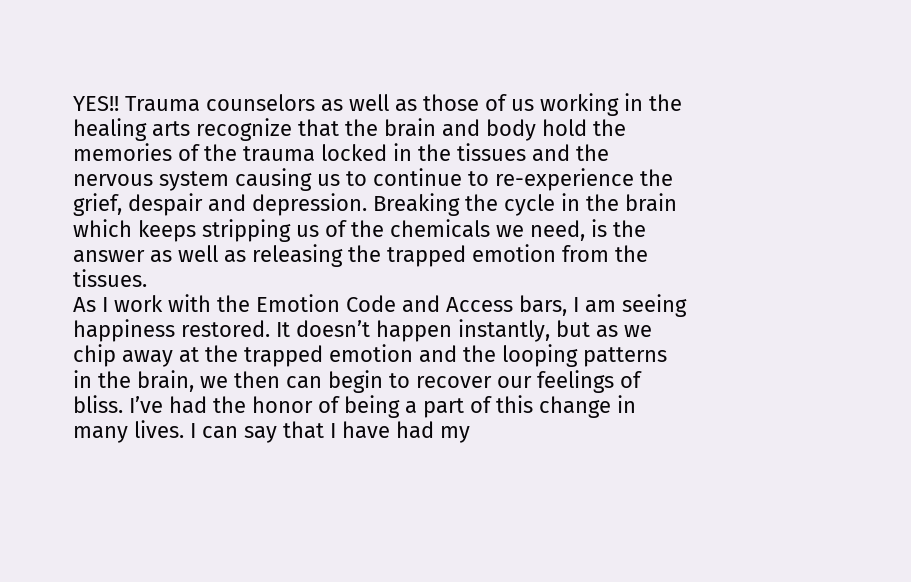YES!! Trauma counselors as well as those of us working in the healing arts recognize that the brain and body hold the memories of the trauma locked in the tissues and the nervous system causing us to continue to re-experience the grief, despair and depression. Breaking the cycle in the brain which keeps stripping us of the chemicals we need, is the answer as well as releasing the trapped emotion from the tissues.
As I work with the Emotion Code and Access bars, I am seeing happiness restored. It doesn’t happen instantly, but as we chip away at the trapped emotion and the looping patterns in the brain, we then can begin to recover our feelings of bliss. I’ve had the honor of being a part of this change in many lives. I can say that I have had my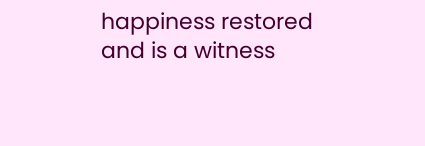happiness restored and is a witness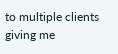to multiple clients giving me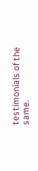testimonials of the same.